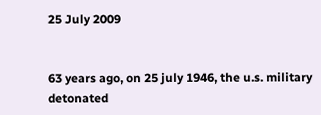25 July 2009


63 years ago, on 25 july 1946, the u.s. military detonated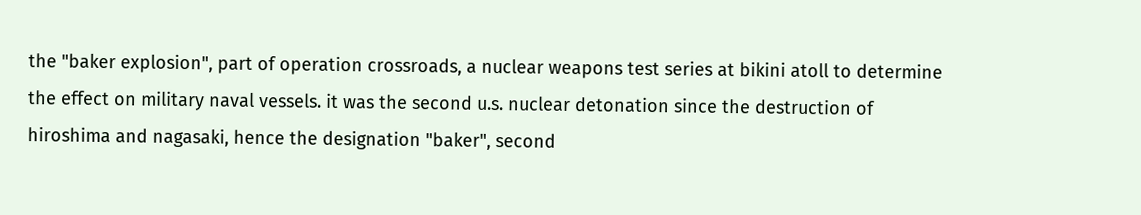the "baker explosion", part of operation crossroads, a nuclear weapons test series at bikini atoll to determine the effect on military naval vessels. it was the second u.s. nuclear detonation since the destruction of hiroshima and nagasaki, hence the designation "baker", second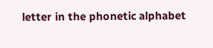letter in the phonetic alphabet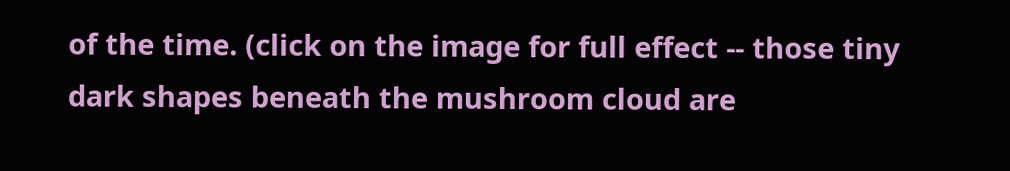of the time. (click on the image for full effect -- those tiny dark shapes beneath the mushroom cloud are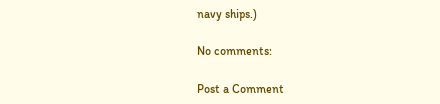navy ships.)

No comments:

Post a Comment